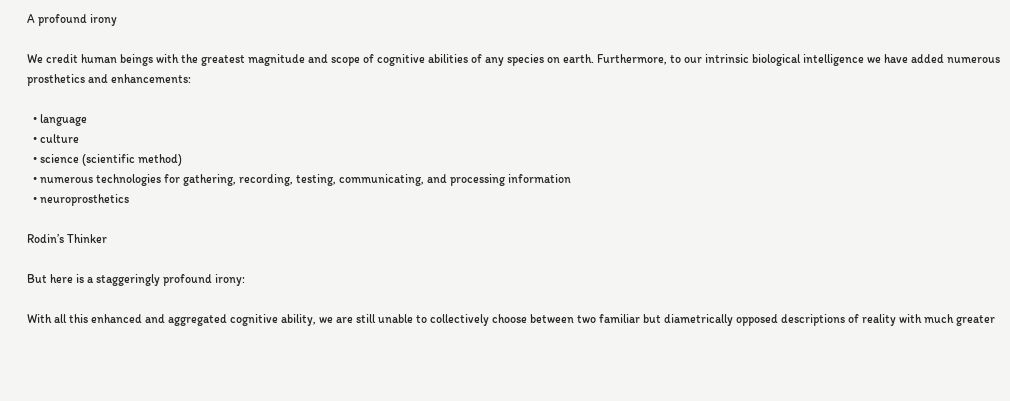A profound irony

We credit human beings with the greatest magnitude and scope of cognitive abilities of any species on earth. Furthermore, to our intrinsic biological intelligence we have added numerous prosthetics and enhancements:

  • language
  • culture
  • science (scientific method)
  • numerous technologies for gathering, recording, testing, communicating, and processing information
  • neuroprosthetics

Rodin’s Thinker

But here is a staggeringly profound irony:

With all this enhanced and aggregated cognitive ability, we are still unable to collectively choose between two familiar but diametrically opposed descriptions of reality with much greater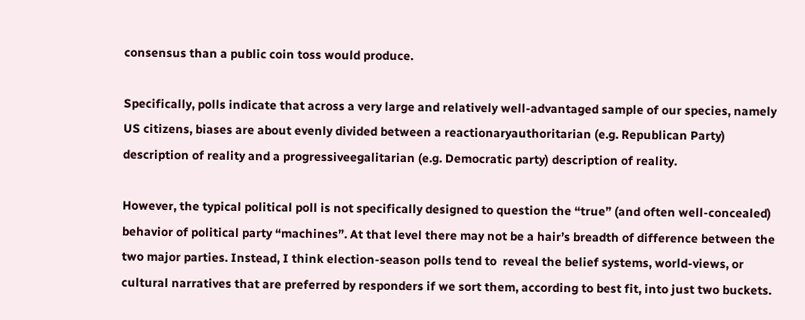consensus than a public coin toss would produce.

Specifically, polls indicate that across a very large and relatively well-advantaged sample of our species, namely US citizens, biases are about evenly divided between a reactionaryauthoritarian (e.g. Republican Party) description of reality and a progressiveegalitarian (e.g. Democratic party) description of reality.

However, the typical political poll is not specifically designed to question the “true” (and often well-concealed) behavior of political party “machines”. At that level there may not be a hair’s breadth of difference between the two major parties. Instead, I think election-season polls tend to  reveal the belief systems, world-views, or cultural narratives that are preferred by responders if we sort them, according to best fit, into just two buckets.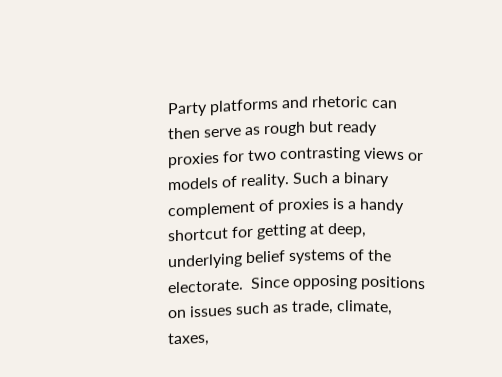Party platforms and rhetoric can then serve as rough but ready proxies for two contrasting views or models of reality. Such a binary complement of proxies is a handy shortcut for getting at deep, underlying belief systems of the electorate.  Since opposing positions on issues such as trade, climate, taxes,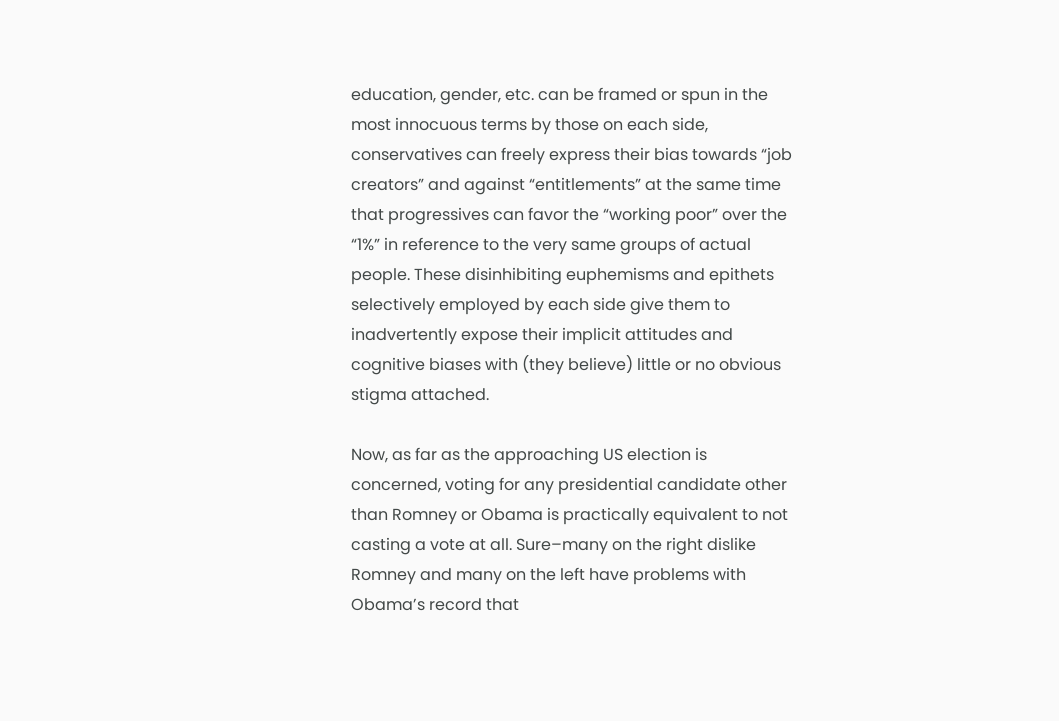education, gender, etc. can be framed or spun in the most innocuous terms by those on each side, conservatives can freely express their bias towards “job creators” and against “entitlements” at the same time that progressives can favor the “working poor” over the “1%” in reference to the very same groups of actual people. These disinhibiting euphemisms and epithets selectively employed by each side give them to inadvertently expose their implicit attitudes and cognitive biases with (they believe) little or no obvious stigma attached.

Now, as far as the approaching US election is concerned, voting for any presidential candidate other than Romney or Obama is practically equivalent to not casting a vote at all. Sure–many on the right dislike Romney and many on the left have problems with Obama’s record that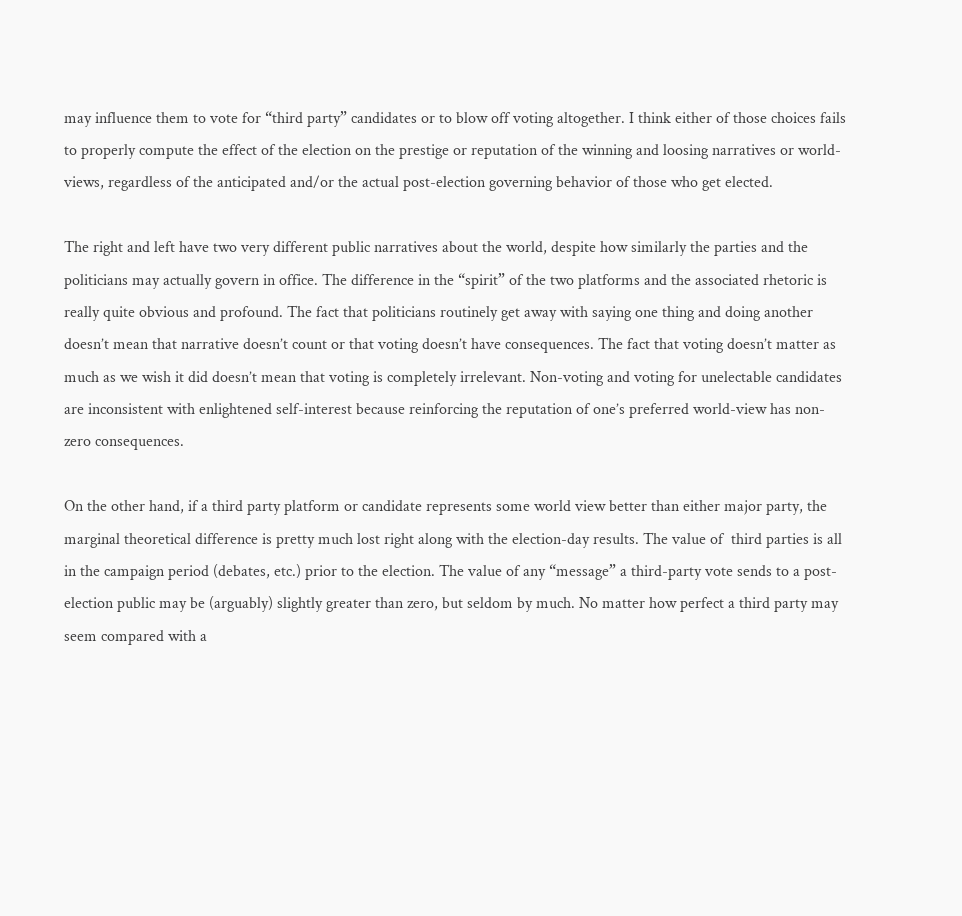may influence them to vote for “third party” candidates or to blow off voting altogether. I think either of those choices fails to properly compute the effect of the election on the prestige or reputation of the winning and loosing narratives or world-views, regardless of the anticipated and/or the actual post-election governing behavior of those who get elected.

The right and left have two very different public narratives about the world, despite how similarly the parties and the politicians may actually govern in office. The difference in the “spirit” of the two platforms and the associated rhetoric is really quite obvious and profound. The fact that politicians routinely get away with saying one thing and doing another doesn’t mean that narrative doesn’t count or that voting doesn’t have consequences. The fact that voting doesn’t matter as much as we wish it did doesn’t mean that voting is completely irrelevant. Non-voting and voting for unelectable candidates are inconsistent with enlightened self-interest because reinforcing the reputation of one’s preferred world-view has non-zero consequences.

On the other hand, if a third party platform or candidate represents some world view better than either major party, the marginal theoretical difference is pretty much lost right along with the election-day results. The value of  third parties is all in the campaign period (debates, etc.) prior to the election. The value of any “message” a third-party vote sends to a post-election public may be (arguably) slightly greater than zero, but seldom by much. No matter how perfect a third party may seem compared with a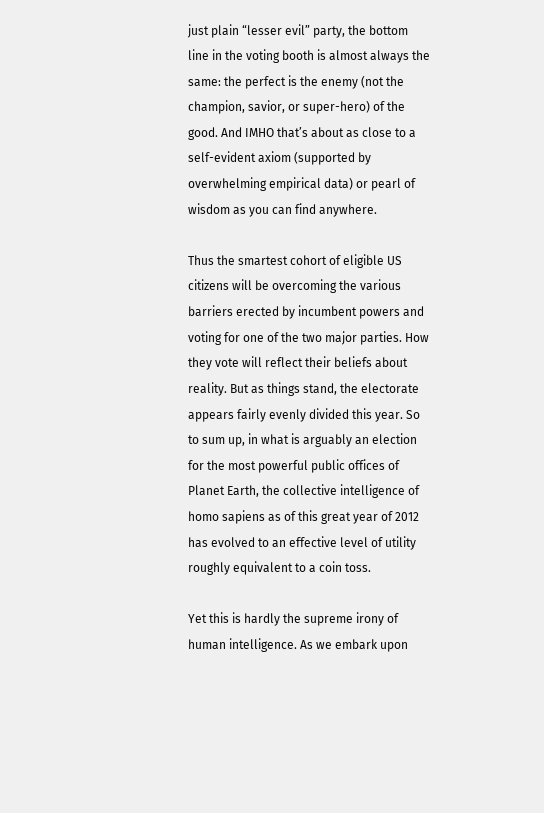just plain “lesser evil” party, the bottom line in the voting booth is almost always the same: the perfect is the enemy (not the champion, savior, or super-hero) of the good. And IMHO that’s about as close to a self-evident axiom (supported by overwhelming empirical data) or pearl of wisdom as you can find anywhere.

Thus the smartest cohort of eligible US citizens will be overcoming the various barriers erected by incumbent powers and voting for one of the two major parties. How they vote will reflect their beliefs about reality. But as things stand, the electorate appears fairly evenly divided this year. So to sum up, in what is arguably an election for the most powerful public offices of Planet Earth, the collective intelligence of homo sapiens as of this great year of 2012 has evolved to an effective level of utility roughly equivalent to a coin toss.

Yet this is hardly the supreme irony of human intelligence. As we embark upon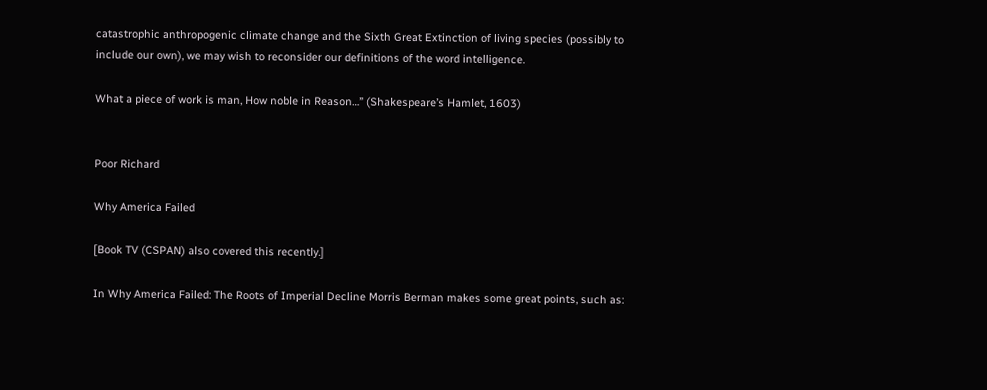catastrophic anthropogenic climate change and the Sixth Great Extinction of living species (possibly to include our own), we may wish to reconsider our definitions of the word intelligence.

What a piece of work is man, How noble in Reason…” (Shakespeare’s Hamlet, 1603)


Poor Richard

Why America Failed

[Book TV (CSPAN) also covered this recently.]

In Why America Failed: The Roots of Imperial Decline Morris Berman makes some great points, such as: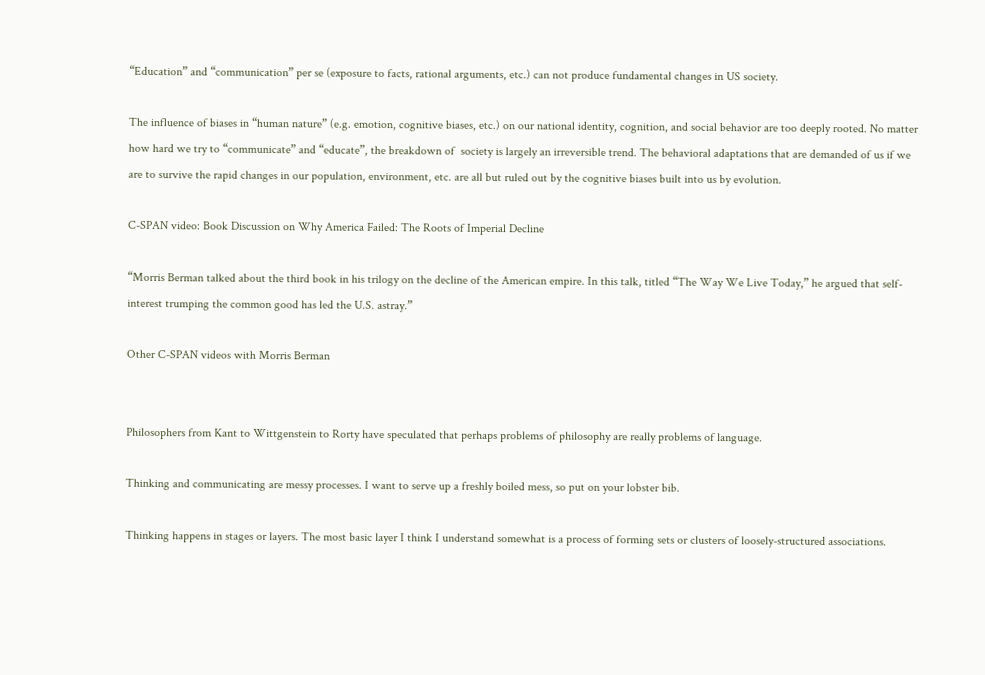“Education” and “communication” per se (exposure to facts, rational arguments, etc.) can not produce fundamental changes in US society.

The influence of biases in “human nature” (e.g. emotion, cognitive biases, etc.) on our national identity, cognition, and social behavior are too deeply rooted. No matter how hard we try to “communicate” and “educate”, the breakdown of  society is largely an irreversible trend. The behavioral adaptations that are demanded of us if we are to survive the rapid changes in our population, environment, etc. are all but ruled out by the cognitive biases built into us by evolution.

C-SPAN video: Book Discussion on Why America Failed: The Roots of Imperial Decline

“Morris Berman talked about the third book in his trilogy on the decline of the American empire. In this talk, titled “The Way We Live Today,” he argued that self-interest trumping the common good has led the U.S. astray.”

Other C-SPAN videos with Morris Berman


Philosophers from Kant to Wittgenstein to Rorty have speculated that perhaps problems of philosophy are really problems of language.

Thinking and communicating are messy processes. I want to serve up a freshly boiled mess, so put on your lobster bib.

Thinking happens in stages or layers. The most basic layer I think I understand somewhat is a process of forming sets or clusters of loosely-structured associations.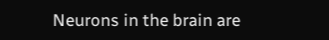Neurons in the brain are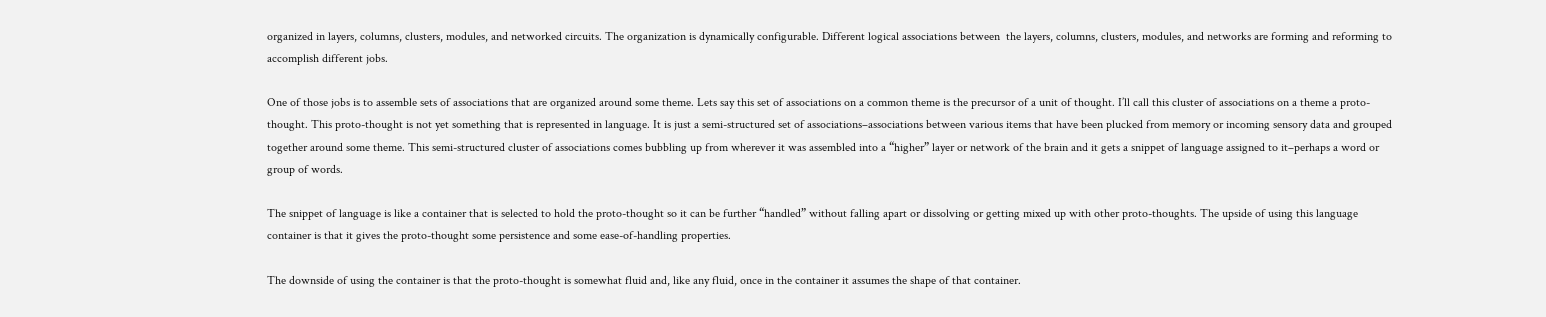organized in layers, columns, clusters, modules, and networked circuits. The organization is dynamically configurable. Different logical associations between  the layers, columns, clusters, modules, and networks are forming and reforming to accomplish different jobs.

One of those jobs is to assemble sets of associations that are organized around some theme. Lets say this set of associations on a common theme is the precursor of a unit of thought. I’ll call this cluster of associations on a theme a proto-thought. This proto-thought is not yet something that is represented in language. It is just a semi-structured set of associations–associations between various items that have been plucked from memory or incoming sensory data and grouped together around some theme. This semi-structured cluster of associations comes bubbling up from wherever it was assembled into a “higher” layer or network of the brain and it gets a snippet of language assigned to it–perhaps a word or group of words.

The snippet of language is like a container that is selected to hold the proto-thought so it can be further “handled” without falling apart or dissolving or getting mixed up with other proto-thoughts. The upside of using this language container is that it gives the proto-thought some persistence and some ease-of-handling properties.

The downside of using the container is that the proto-thought is somewhat fluid and, like any fluid, once in the container it assumes the shape of that container.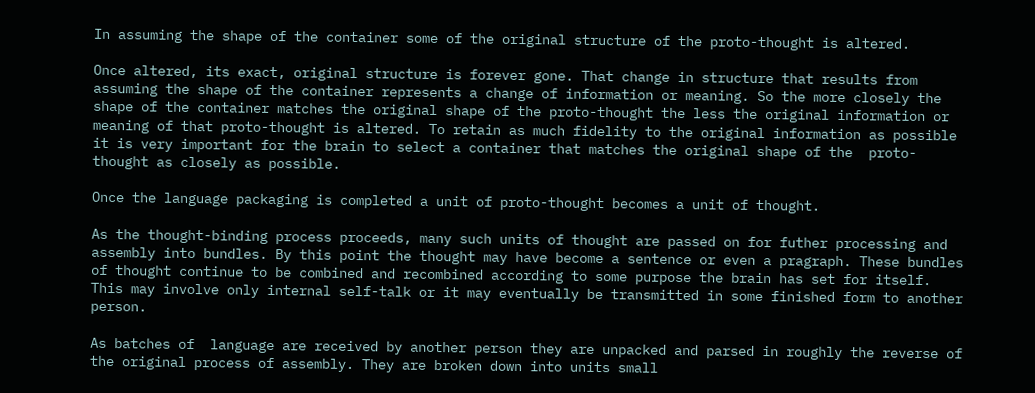In assuming the shape of the container some of the original structure of the proto-thought is altered.

Once altered, its exact, original structure is forever gone. That change in structure that results from assuming the shape of the container represents a change of information or meaning. So the more closely the shape of the container matches the original shape of the proto-thought the less the original information or meaning of that proto-thought is altered. To retain as much fidelity to the original information as possible it is very important for the brain to select a container that matches the original shape of the  proto-thought as closely as possible.

Once the language packaging is completed a unit of proto-thought becomes a unit of thought.

As the thought-binding process proceeds, many such units of thought are passed on for futher processing and assembly into bundles. By this point the thought may have become a sentence or even a pragraph. These bundles of thought continue to be combined and recombined according to some purpose the brain has set for itself. This may involve only internal self-talk or it may eventually be transmitted in some finished form to another person.

As batches of  language are received by another person they are unpacked and parsed in roughly the reverse of the original process of assembly. They are broken down into units small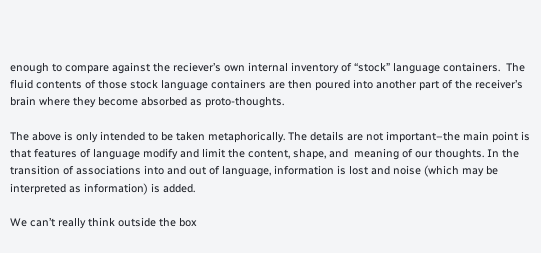enough to compare against the reciever’s own internal inventory of “stock” language containers.  The fluid contents of those stock language containers are then poured into another part of the receiver’s brain where they become absorbed as proto-thoughts.

The above is only intended to be taken metaphorically. The details are not important–the main point is that features of language modify and limit the content, shape, and  meaning of our thoughts. In the transition of associations into and out of language, information is lost and noise (which may be interpreted as information) is added.

We can’t really think outside the box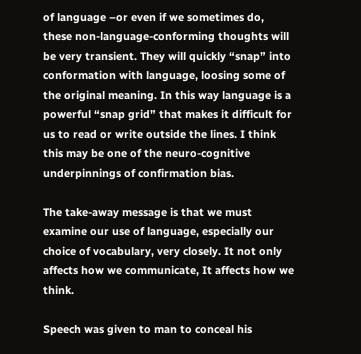of language –or even if we sometimes do, these non-language-conforming thoughts will be very transient. They will quickly “snap” into conformation with language, loosing some of the original meaning. In this way language is a powerful “snap grid” that makes it difficult for us to read or write outside the lines. I think this may be one of the neuro-cognitive underpinnings of confirmation bias.

The take-away message is that we must examine our use of language, especially our choice of vocabulary, very closely. It not only affects how we communicate, It affects how we think.

Speech was given to man to conceal his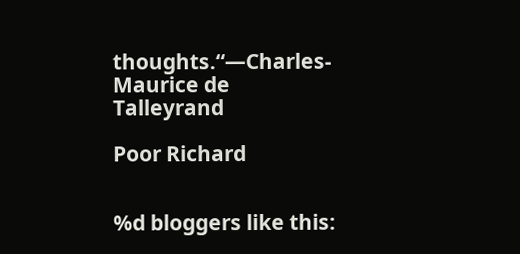thoughts.“—Charles-Maurice de Talleyrand

Poor Richard


%d bloggers like this: